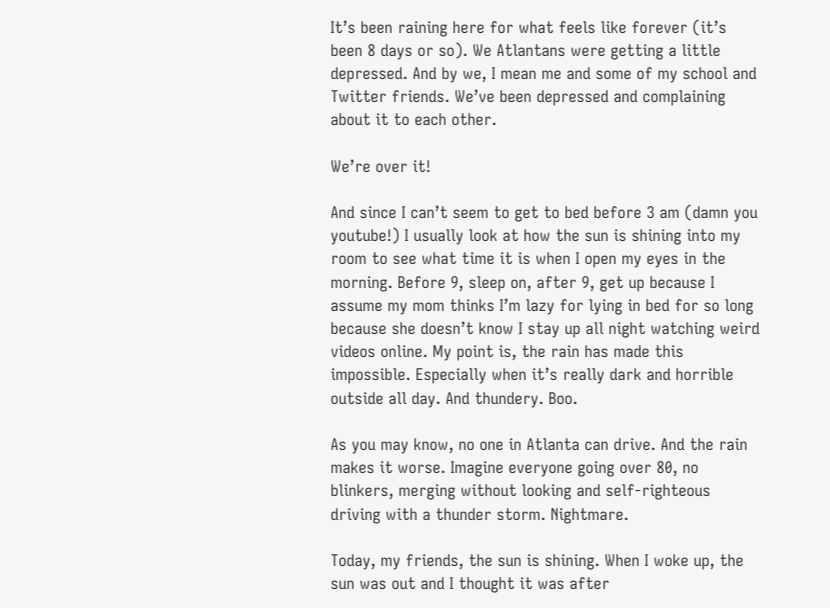It’s been raining here for what feels like forever (it’s been 8 days or so). We Atlantans were getting a little depressed. And by we, I mean me and some of my school and Twitter friends. We’ve been depressed and complaining about it to each other.

We’re over it!

And since I can’t seem to get to bed before 3 am (damn you youtube!) I usually look at how the sun is shining into my room to see what time it is when I open my eyes in the morning. Before 9, sleep on, after 9, get up because I assume my mom thinks I’m lazy for lying in bed for so long because she doesn’t know I stay up all night watching weird videos online. My point is, the rain has made this impossible. Especially when it’s really dark and horrible outside all day. And thundery. Boo.

As you may know, no one in Atlanta can drive. And the rain makes it worse. Imagine everyone going over 80, no blinkers, merging without looking and self-righteous driving with a thunder storm. Nightmare.

Today, my friends, the sun is shining. When I woke up, the sun was out and I thought it was after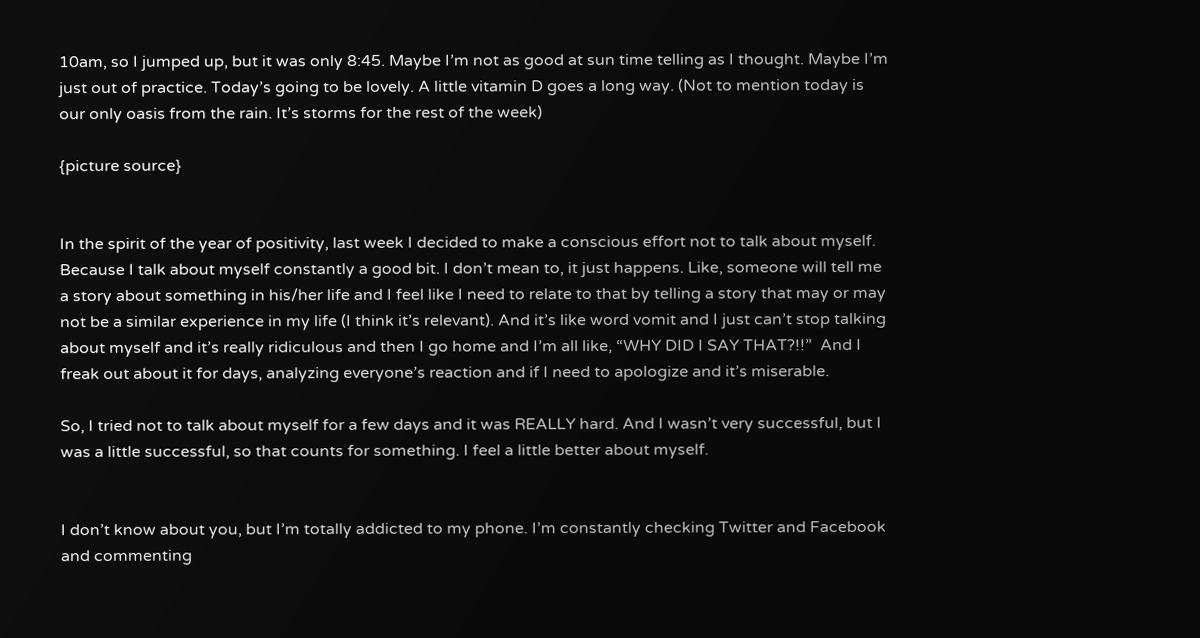10am, so I jumped up, but it was only 8:45. Maybe I’m not as good at sun time telling as I thought. Maybe I’m just out of practice. Today’s going to be lovely. A little vitamin D goes a long way. (Not to mention today is our only oasis from the rain. It’s storms for the rest of the week)

{picture source}


In the spirit of the year of positivity, last week I decided to make a conscious effort not to talk about myself. Because I talk about myself constantly a good bit. I don’t mean to, it just happens. Like, someone will tell me a story about something in his/her life and I feel like I need to relate to that by telling a story that may or may not be a similar experience in my life (I think it’s relevant). And it’s like word vomit and I just can’t stop talking about myself and it’s really ridiculous and then I go home and I’m all like, “WHY DID I SAY THAT?!!”  And I freak out about it for days, analyzing everyone’s reaction and if I need to apologize and it’s miserable.

So, I tried not to talk about myself for a few days and it was REALLY hard. And I wasn’t very successful, but I was a little successful, so that counts for something. I feel a little better about myself.


I don’t know about you, but I’m totally addicted to my phone. I’m constantly checking Twitter and Facebook and commenting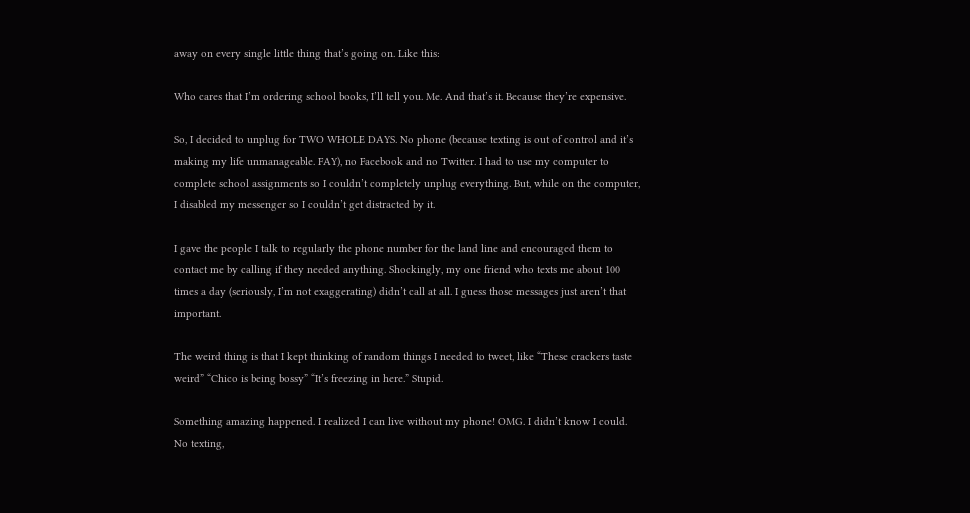away on every single little thing that’s going on. Like this:

Who cares that I’m ordering school books, I’ll tell you. Me. And that’s it. Because they’re expensive.

So, I decided to unplug for TWO WHOLE DAYS. No phone (because texting is out of control and it’s making my life unmanageable. FAY), no Facebook and no Twitter. I had to use my computer to complete school assignments so I couldn’t completely unplug everything. But, while on the computer, I disabled my messenger so I couldn’t get distracted by it.

I gave the people I talk to regularly the phone number for the land line and encouraged them to contact me by calling if they needed anything. Shockingly, my one friend who texts me about 100 times a day (seriously, I’m not exaggerating) didn’t call at all. I guess those messages just aren’t that important.

The weird thing is that I kept thinking of random things I needed to tweet, like “These crackers taste weird” “Chico is being bossy” “It’s freezing in here.” Stupid.

Something amazing happened. I realized I can live without my phone! OMG. I didn’t know I could. No texting,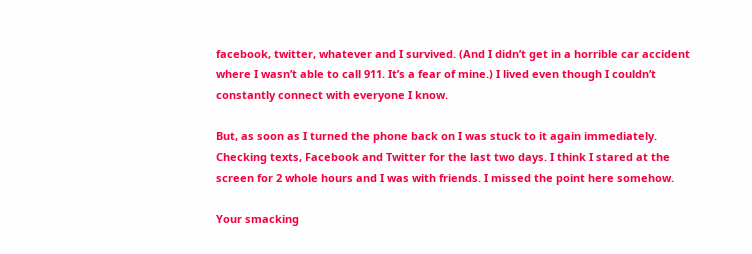facebook, twitter, whatever and I survived. (And I didn’t get in a horrible car accident where I wasn’t able to call 911. It’s a fear of mine.) I lived even though I couldn’t constantly connect with everyone I know.

But, as soon as I turned the phone back on I was stuck to it again immediately. Checking texts, Facebook and Twitter for the last two days. I think I stared at the screen for 2 whole hours and I was with friends. I missed the point here somehow.

Your smacking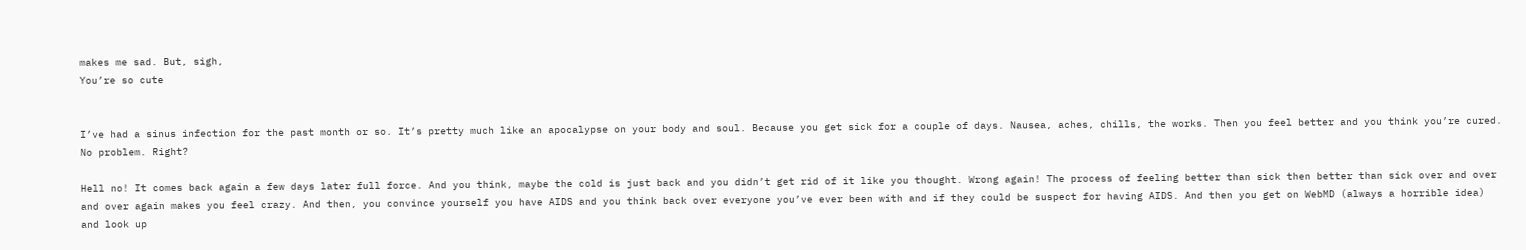makes me sad. But, sigh,
You’re so cute


I’ve had a sinus infection for the past month or so. It’s pretty much like an apocalypse on your body and soul. Because you get sick for a couple of days. Nausea, aches, chills, the works. Then you feel better and you think you’re cured. No problem. Right?

Hell no! It comes back again a few days later full force. And you think, maybe the cold is just back and you didn’t get rid of it like you thought. Wrong again! The process of feeling better than sick then better than sick over and over and over again makes you feel crazy. And then, you convince yourself you have AIDS and you think back over everyone you’ve ever been with and if they could be suspect for having AIDS. And then you get on WebMD (always a horrible idea) and look up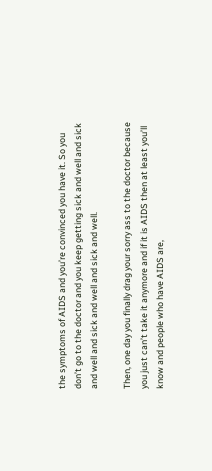the symptoms of AIDS and you’re convinced you have it. So you don’t go to the doctor and you keep getting sick and well and sick and well and sick and well and sick and well.

Then, one day you finally drag your sorry ass to the doctor because you just can’t take it anymore and if it is AIDS then at least you’ll know and people who have AIDS are,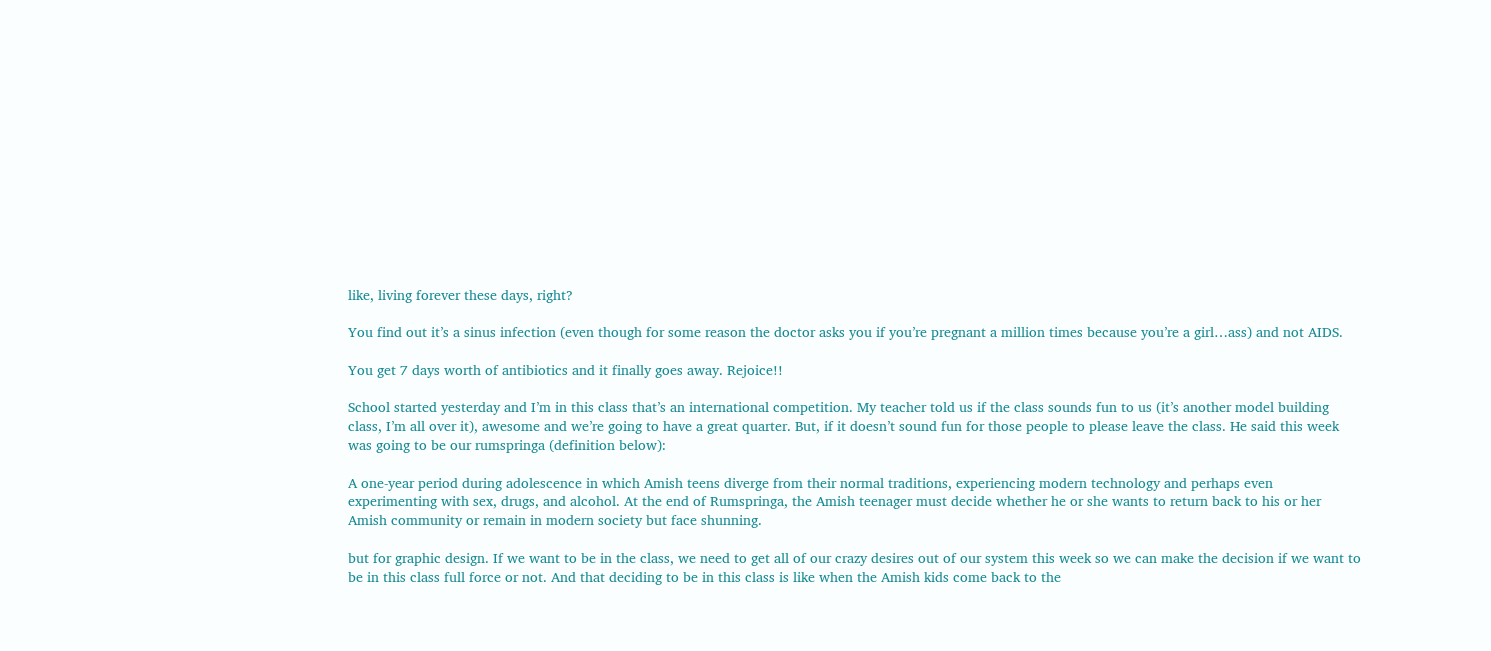like, living forever these days, right?

You find out it’s a sinus infection (even though for some reason the doctor asks you if you’re pregnant a million times because you’re a girl…ass) and not AIDS.

You get 7 days worth of antibiotics and it finally goes away. Rejoice!!

School started yesterday and I’m in this class that’s an international competition. My teacher told us if the class sounds fun to us (it’s another model building class, I’m all over it), awesome and we’re going to have a great quarter. But, if it doesn’t sound fun for those people to please leave the class. He said this week was going to be our rumspringa (definition below):

A one-year period during adolescence in which Amish teens diverge from their normal traditions, experiencing modern technology and perhaps even experimenting with sex, drugs, and alcohol. At the end of Rumspringa, the Amish teenager must decide whether he or she wants to return back to his or her Amish community or remain in modern society but face shunning.

but for graphic design. If we want to be in the class, we need to get all of our crazy desires out of our system this week so we can make the decision if we want to be in this class full force or not. And that deciding to be in this class is like when the Amish kids come back to the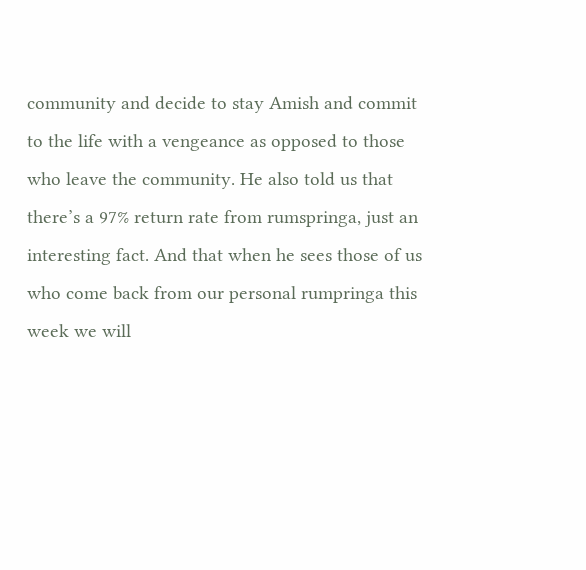community and decide to stay Amish and commit to the life with a vengeance as opposed to those who leave the community. He also told us that there’s a 97% return rate from rumspringa, just an interesting fact. And that when he sees those of us who come back from our personal rumpringa this week we will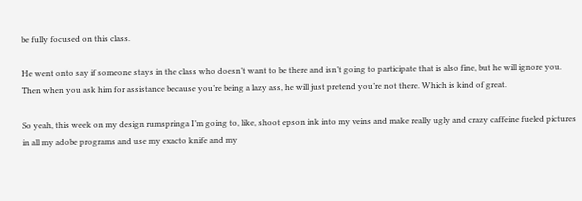be fully focused on this class.

He went onto say if someone stays in the class who doesn’t want to be there and isn’t going to participate that is also fine, but he will ignore you. Then when you ask him for assistance because you’re being a lazy ass, he will just pretend you’re not there. Which is kind of great.

So yeah, this week on my design rumspringa I’m going to, like, shoot epson ink into my veins and make really ugly and crazy caffeine fueled pictures in all my adobe programs and use my exacto knife and my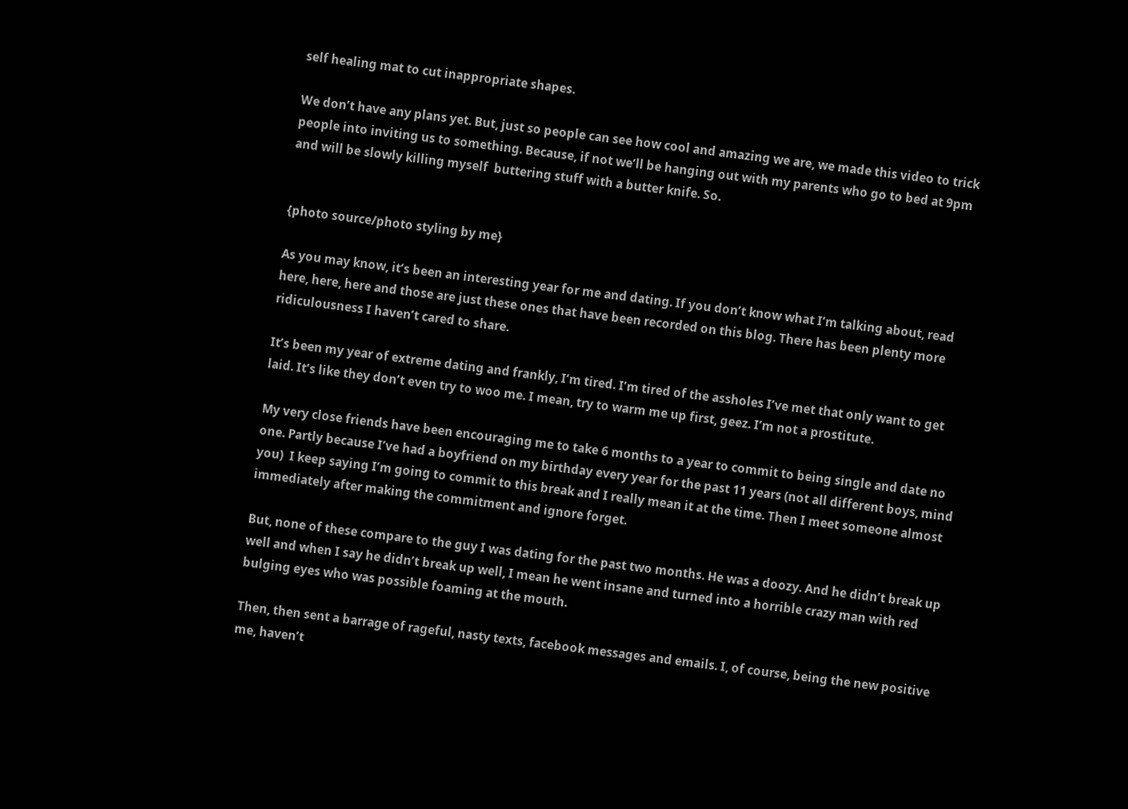self healing mat to cut inappropriate shapes.

We don’t have any plans yet. But, just so people can see how cool and amazing we are, we made this video to trick people into inviting us to something. Because, if not we’ll be hanging out with my parents who go to bed at 9pm and will be slowly killing myself  buttering stuff with a butter knife. So.


{photo source/photo styling by me}

As you may know, it’s been an interesting year for me and dating. If you don’t know what I’m talking about, read here, here, here and those are just these ones that have been recorded on this blog. There has been plenty more ridiculousness I haven’t cared to share.

It’s been my year of extreme dating and frankly, I’m tired. I’m tired of the assholes I’ve met that only want to get laid. It’s like they don’t even try to woo me. I mean, try to warm me up first, geez. I’m not a prostitute.

My very close friends have been encouraging me to take 6 months to a year to commit to being single and date no one. Partly because I’ve had a boyfriend on my birthday every year for the past 11 years (not all different boys, mind you)  I keep saying I’m going to commit to this break and I really mean it at the time. Then I meet someone almost immediately after making the commitment and ignore forget.

But, none of these compare to the guy I was dating for the past two months. He was a doozy. And he didn’t break up well and when I say he didn’t break up well, I mean he went insane and turned into a horrible crazy man with red bulging eyes who was possible foaming at the mouth.

Then, then sent a barrage of rageful, nasty texts, facebook messages and emails. I, of course, being the new positive me, haven’t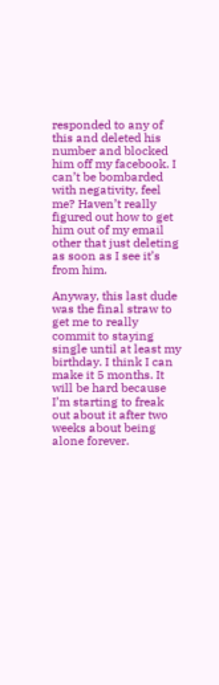responded to any of this and deleted his number and blocked him off my facebook. I can’t be bombarded with negativity, feel me? Haven’t really figured out how to get him out of my email other that just deleting as soon as I see it’s from him.

Anyway, this last dude was the final straw to get me to really commit to staying single until at least my birthday. I think I can make it 5 months. It will be hard because I’m starting to freak out about it after two weeks about being alone forever.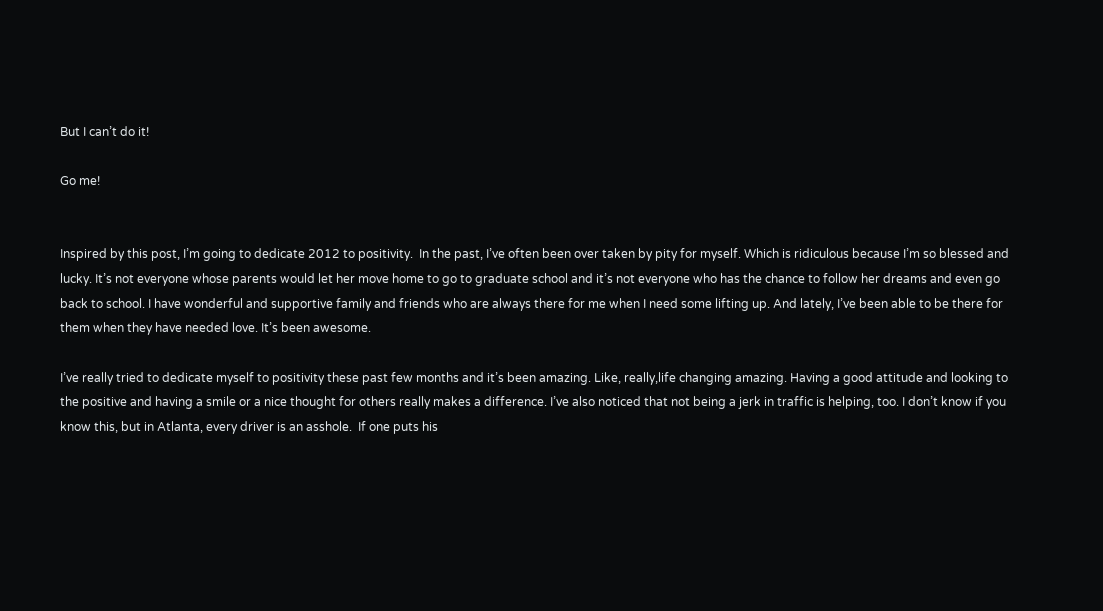But I can’t do it!

Go me!


Inspired by this post, I’m going to dedicate 2012 to positivity.  In the past, I’ve often been over taken by pity for myself. Which is ridiculous because I’m so blessed and lucky. It’s not everyone whose parents would let her move home to go to graduate school and it’s not everyone who has the chance to follow her dreams and even go back to school. I have wonderful and supportive family and friends who are always there for me when I need some lifting up. And lately, I’ve been able to be there for them when they have needed love. It’s been awesome.

I’ve really tried to dedicate myself to positivity these past few months and it’s been amazing. Like, really,life changing amazing. Having a good attitude and looking to the positive and having a smile or a nice thought for others really makes a difference. I’ve also noticed that not being a jerk in traffic is helping, too. I don’t know if you know this, but in Atlanta, every driver is an asshole.  If one puts his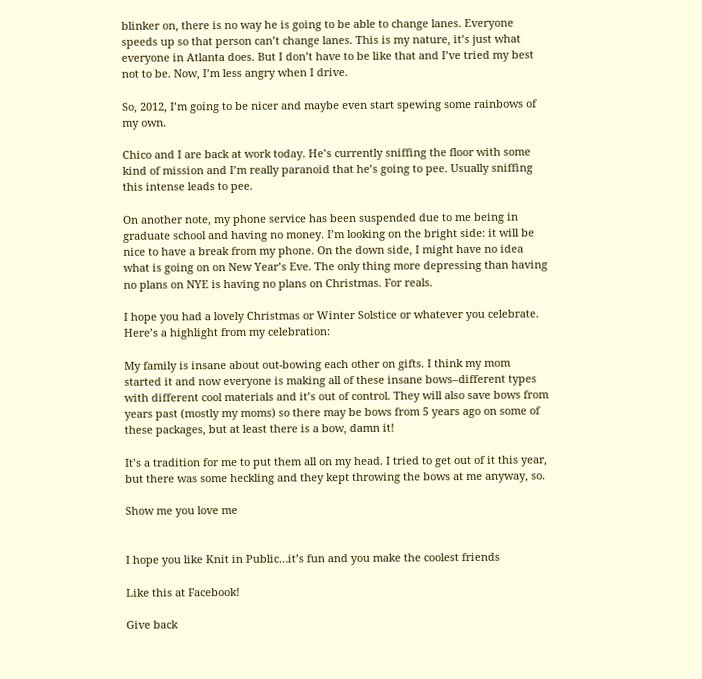blinker on, there is no way he is going to be able to change lanes. Everyone speeds up so that person can’t change lanes. This is my nature, it’s just what everyone in Atlanta does. But I don’t have to be like that and I’ve tried my best not to be. Now, I’m less angry when I drive.

So, 2012, I’m going to be nicer and maybe even start spewing some rainbows of my own.

Chico and I are back at work today. He’s currently sniffing the floor with some kind of mission and I’m really paranoid that he’s going to pee. Usually sniffing this intense leads to pee.

On another note, my phone service has been suspended due to me being in graduate school and having no money. I’m looking on the bright side: it will be nice to have a break from my phone. On the down side, I might have no idea what is going on on New Year’s Eve. The only thing more depressing than having no plans on NYE is having no plans on Christmas. For reals.

I hope you had a lovely Christmas or Winter Solstice or whatever you celebrate. Here’s a highlight from my celebration:

My family is insane about out-bowing each other on gifts. I think my mom started it and now everyone is making all of these insane bows–different types with different cool materials and it’s out of control. They will also save bows from years past (mostly my moms) so there may be bows from 5 years ago on some of these packages, but at least there is a bow, damn it!

It’s a tradition for me to put them all on my head. I tried to get out of it this year, but there was some heckling and they kept throwing the bows at me anyway, so.

Show me you love me


I hope you like Knit in Public…it’s fun and you make the coolest friends

Like this at Facebook!

Give back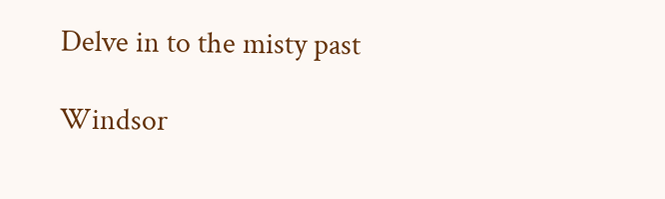Delve in to the misty past

Windsor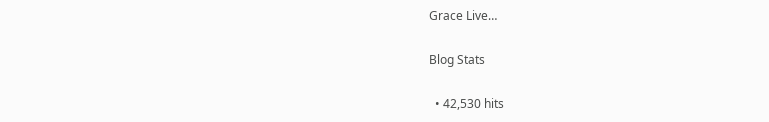Grace Live…

Blog Stats

  • 42,530 hits